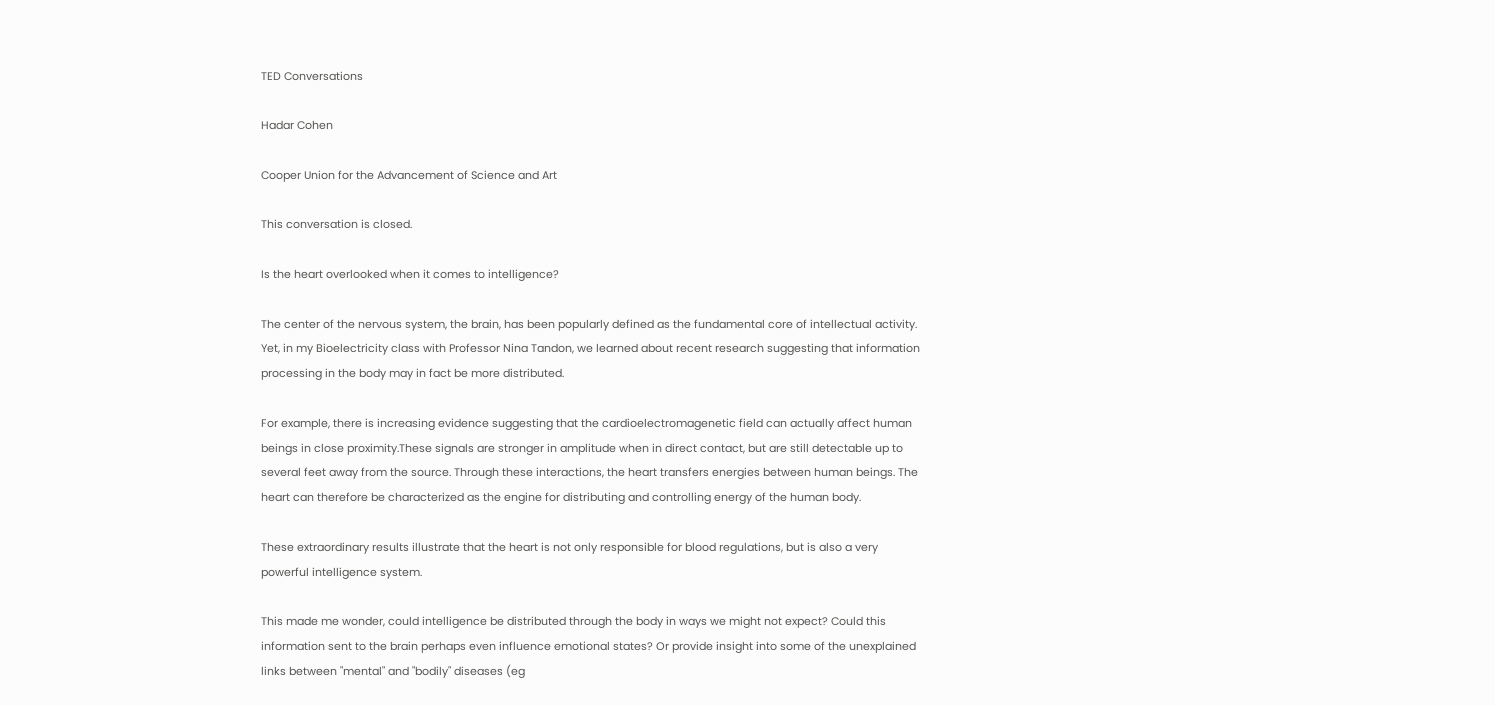TED Conversations

Hadar Cohen

Cooper Union for the Advancement of Science and Art

This conversation is closed.

Is the heart overlooked when it comes to intelligence?

The center of the nervous system, the brain, has been popularly defined as the fundamental core of intellectual activity. Yet, in my Bioelectricity class with Professor Nina Tandon, we learned about recent research suggesting that information processing in the body may in fact be more distributed.

For example, there is increasing evidence suggesting that the cardioelectromagenetic field can actually affect human beings in close proximity.These signals are stronger in amplitude when in direct contact, but are still detectable up to several feet away from the source. Through these interactions, the heart transfers energies between human beings. The heart can therefore be characterized as the engine for distributing and controlling energy of the human body.

These extraordinary results illustrate that the heart is not only responsible for blood regulations, but is also a very powerful intelligence system.

This made me wonder, could intelligence be distributed through the body in ways we might not expect? Could this information sent to the brain perhaps even influence emotional states? Or provide insight into some of the unexplained links between "mental" and "bodily" diseases (eg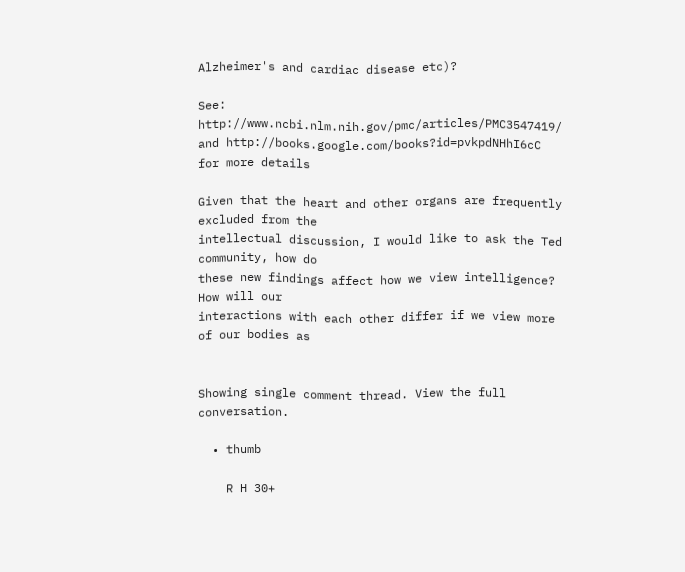Alzheimer's and cardiac disease etc)?

See: http://www.ncbi.nlm.nih.gov/pmc/articles/PMC3547419/
and http://books.google.com/books?id=pvkpdNHhI6cC for more details

Given that the heart and other organs are frequently excluded from the
intellectual discussion, I would like to ask the Ted community, how do
these new findings affect how we view intelligence? How will our
interactions with each other differ if we view more of our bodies as


Showing single comment thread. View the full conversation.

  • thumb

    R H 30+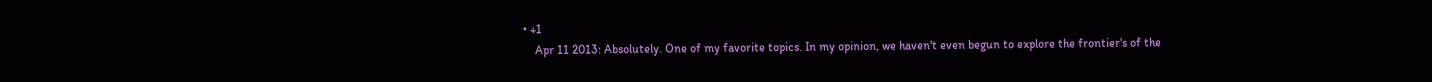• +1
    Apr 11 2013: Absolutely. One of my favorite topics. In my opinion, we haven't even begun to explore the frontier's of the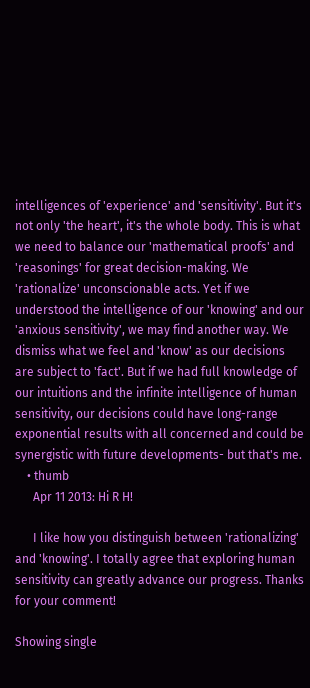intelligences of 'experience' and 'sensitivity'. But it's not only 'the heart', it's the whole body. This is what we need to balance our 'mathematical proofs' and 'reasonings' for great decision-making. We 'rationalize' unconscionable acts. Yet if we understood the intelligence of our 'knowing' and our 'anxious sensitivity', we may find another way. We dismiss what we feel and 'know' as our decisions are subject to 'fact'. But if we had full knowledge of our intuitions and the infinite intelligence of human sensitivity, our decisions could have long-range exponential results with all concerned and could be synergistic with future developments- but that's me.
    • thumb
      Apr 11 2013: Hi R H!

      I like how you distinguish between 'rationalizing' and 'knowing'. I totally agree that exploring human sensitivity can greatly advance our progress. Thanks for your comment!

Showing single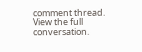comment thread. View the full conversation.